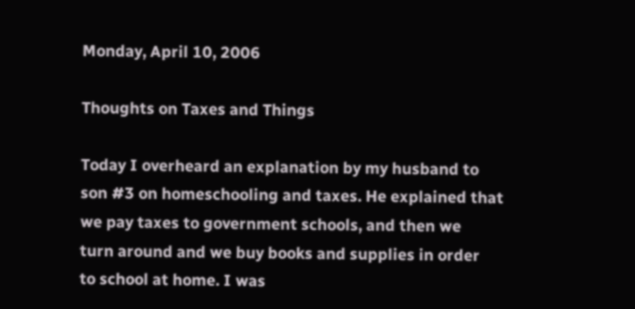Monday, April 10, 2006

Thoughts on Taxes and Things

Today I overheard an explanation by my husband to
son #3 on homeschooling and taxes. He explained that
we pay taxes to government schools, and then we
turn around and we buy books and supplies in order
to school at home. I was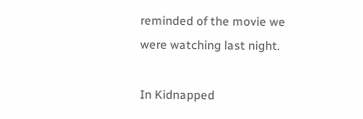reminded of the movie we
were watching last night.

In Kidnapped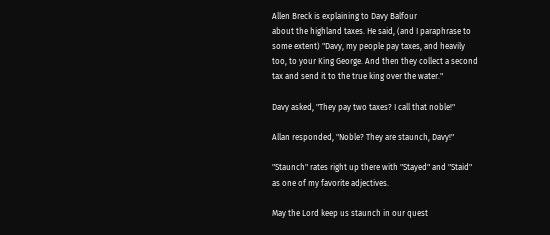Allen Breck is explaining to Davy Balfour
about the highland taxes. He said, (and I paraphrase to
some extent) "Davy, my people pay taxes, and heavily
too, to your King George. And then they collect a second
tax and send it to the true king over the water."

Davy asked, "They pay two taxes? I call that noble!"

Allan responded, "Noble? They are staunch, Davy!"

"Staunch" rates right up there with "Stayed" and "Staid"
as one of my favorite adjectives.

May the Lord keep us staunch in our quest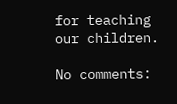for teaching
our children.

No comments: